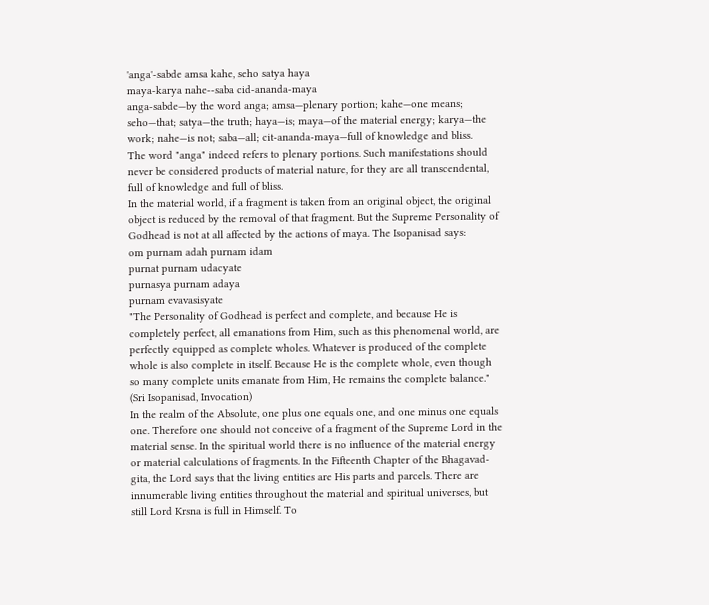'anga'-sabde amsa kahe, seho satya haya
maya-karya nahe--saba cid-ananda-maya
anga-sabde—by the word anga; amsa—plenary portion; kahe—one means; seho—that; satya—the truth; haya—is; maya—of the material energy; karya—the work; nahe—is not; saba—all; cit-ananda-maya—full of knowledge and bliss.
The word "anga" indeed refers to plenary portions. Such manifestations should never be considered products of material nature, for they are all transcendental, full of knowledge and full of bliss.
In the material world, if a fragment is taken from an original object, the original object is reduced by the removal of that fragment. But the Supreme Personality of Godhead is not at all affected by the actions of maya. The Isopanisad says:
om purnam adah purnam idam
purnat purnam udacyate
purnasya purnam adaya
purnam evavasisyate
"The Personality of Godhead is perfect and complete, and because He is completely perfect, all emanations from Him, such as this phenomenal world, are perfectly equipped as complete wholes. Whatever is produced of the complete whole is also complete in itself. Because He is the complete whole, even though so many complete units emanate from Him, He remains the complete balance." (Sri Isopanisad, Invocation)
In the realm of the Absolute, one plus one equals one, and one minus one equals one. Therefore one should not conceive of a fragment of the Supreme Lord in the material sense. In the spiritual world there is no influence of the material energy or material calculations of fragments. In the Fifteenth Chapter of the Bhagavad-gita, the Lord says that the living entities are His parts and parcels. There are innumerable living entities throughout the material and spiritual universes, but still Lord Krsna is full in Himself. To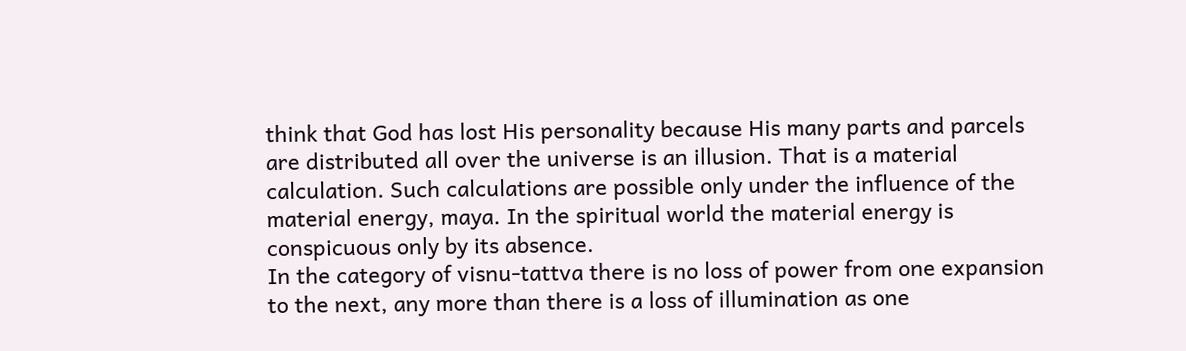think that God has lost His personality because His many parts and parcels are distributed all over the universe is an illusion. That is a material calculation. Such calculations are possible only under the influence of the material energy, maya. In the spiritual world the material energy is conspicuous only by its absence.
In the category of visnu-tattva there is no loss of power from one expansion to the next, any more than there is a loss of illumination as one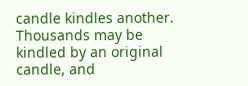candle kindles another. Thousands may be kindled by an original candle, and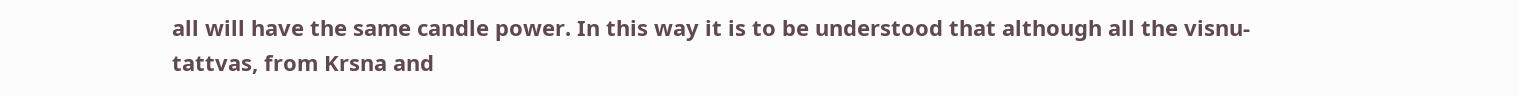all will have the same candle power. In this way it is to be understood that although all the visnu-tattvas, from Krsna and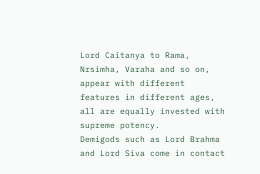Lord Caitanya to Rama, Nrsimha, Varaha and so on, appear with different features in different ages, all are equally invested with supreme potency.
Demigods such as Lord Brahma and Lord Siva come in contact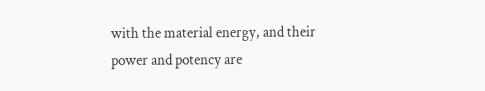with the material energy, and their power and potency are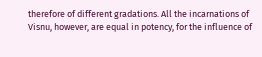therefore of different gradations. All the incarnations of Visnu, however, are equal in potency, for the influence of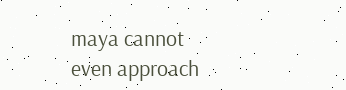maya cannot even approach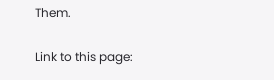Them.

Link to this page: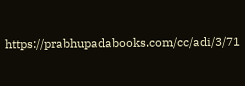https://prabhupadabooks.com/cc/adi/3/71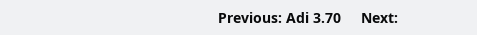Previous: Adi 3.70     Next: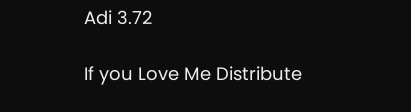Adi 3.72

If you Love Me Distribute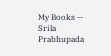My Books -- Srila Prabhupada